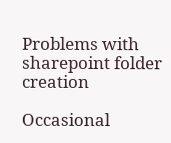Problems with sharepoint folder creation

Occasional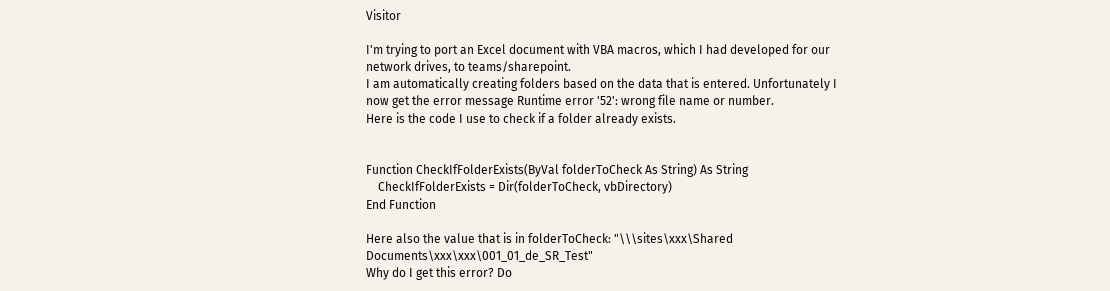Visitor

I'm trying to port an Excel document with VBA macros, which I had developed for our network drives, to teams/sharepoint.
I am automatically creating folders based on the data that is entered. Unfortunately I now get the error message Runtime error '52': wrong file name or number.
Here is the code I use to check if a folder already exists.


Function CheckIfFolderExists(ByVal folderToCheck As String) As String
    CheckIfFolderExists = Dir(folderToCheck, vbDirectory)
End Function

Here also the value that is in folderToCheck: "\\\sites\xxx\Shared Documents\xxx\xxx\001_01_de_SR_Test"
Why do I get this error? Do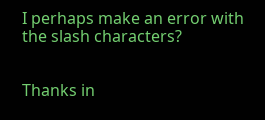I perhaps make an error with the slash characters?


Thanks in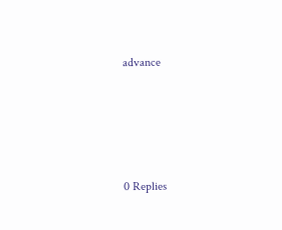advance




0 Replies